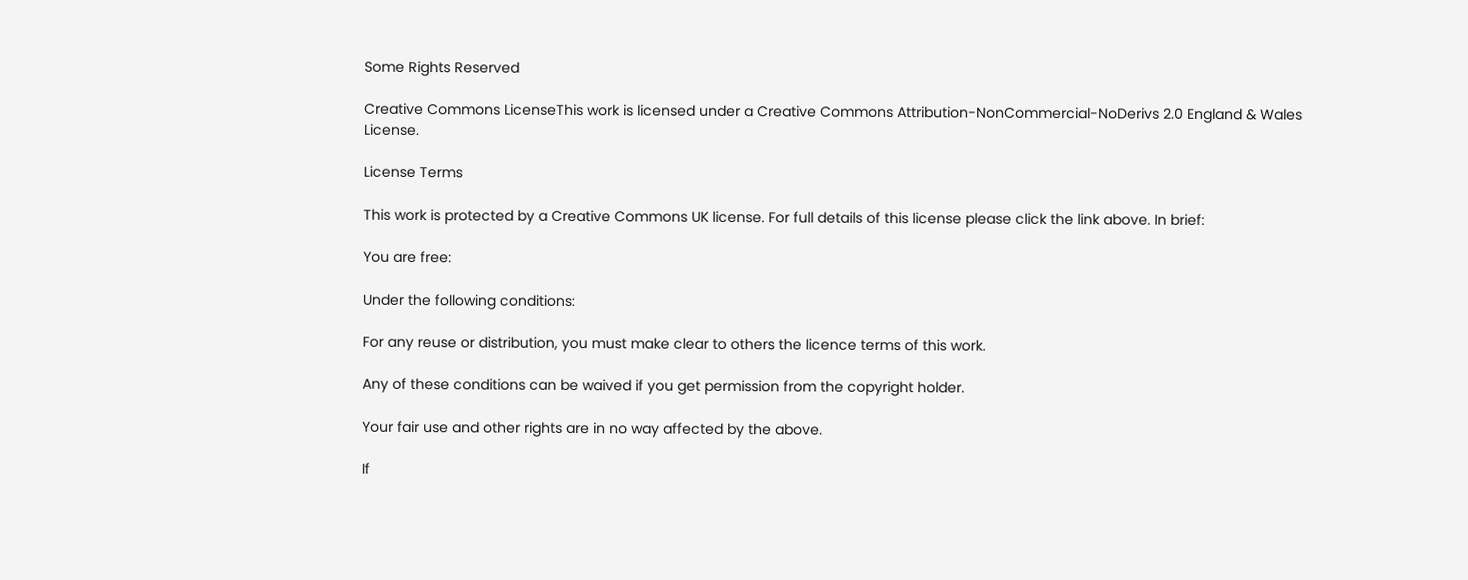Some Rights Reserved

Creative Commons LicenseThis work is licensed under a Creative Commons Attribution-NonCommercial-NoDerivs 2.0 England & Wales License.

License Terms

This work is protected by a Creative Commons UK license. For full details of this license please click the link above. In brief:

You are free:

Under the following conditions:

For any reuse or distribution, you must make clear to others the licence terms of this work.

Any of these conditions can be waived if you get permission from the copyright holder.

Your fair use and other rights are in no way affected by the above.

If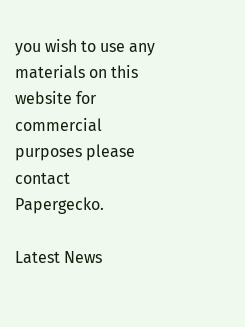you wish to use any materials on this website for commercial purposes please contact Papergecko.

Latest News